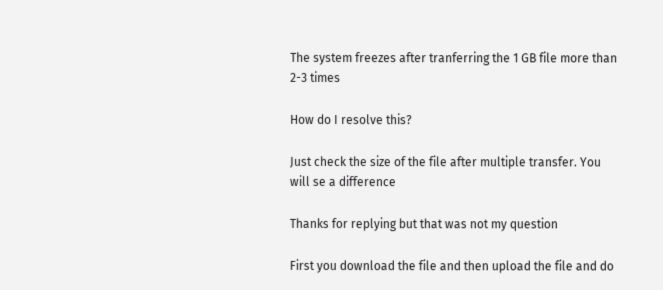The system freezes after tranferring the 1 GB file more than 2-3 times

How do I resolve this?

Just check the size of the file after multiple transfer. You will se a difference

Thanks for replying but that was not my question

First you download the file and then upload the file and do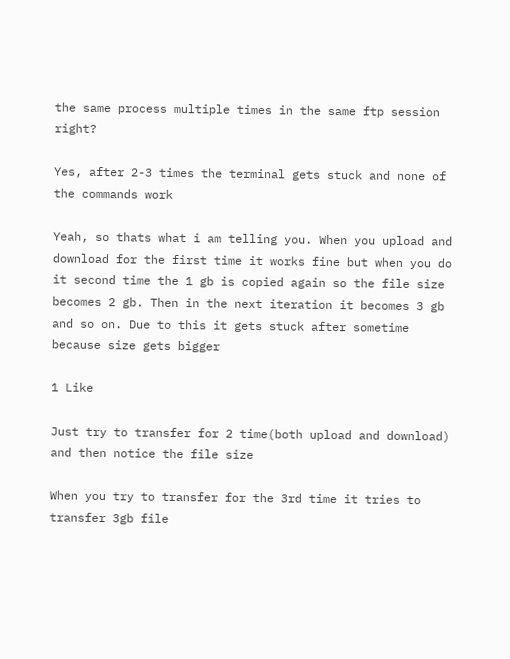the same process multiple times in the same ftp session right?

Yes, after 2-3 times the terminal gets stuck and none of the commands work

Yeah, so thats what i am telling you. When you upload and download for the first time it works fine but when you do it second time the 1 gb is copied again so the file size becomes 2 gb. Then in the next iteration it becomes 3 gb and so on. Due to this it gets stuck after sometime because size gets bigger

1 Like

Just try to transfer for 2 time(both upload and download) and then notice the file size

When you try to transfer for the 3rd time it tries to transfer 3gb file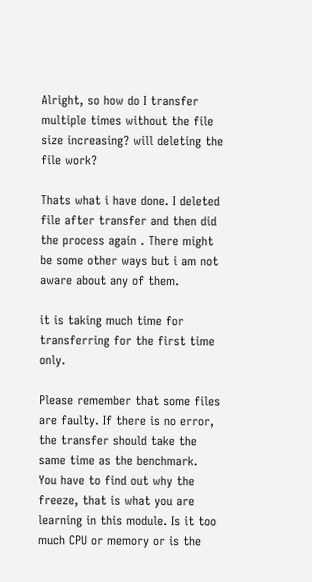Alright, so how do I transfer multiple times without the file size increasing? will deleting the file work?

Thats what i have done. I deleted file after transfer and then did the process again . There might be some other ways but i am not aware about any of them.

it is taking much time for transferring for the first time only.

Please remember that some files are faulty. If there is no error, the transfer should take the same time as the benchmark.
You have to find out why the freeze, that is what you are learning in this module. Is it too much CPU or memory or is the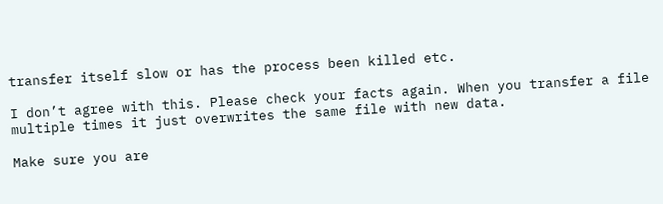transfer itself slow or has the process been killed etc.

I don’t agree with this. Please check your facts again. When you transfer a file multiple times it just overwrites the same file with new data.

Make sure you are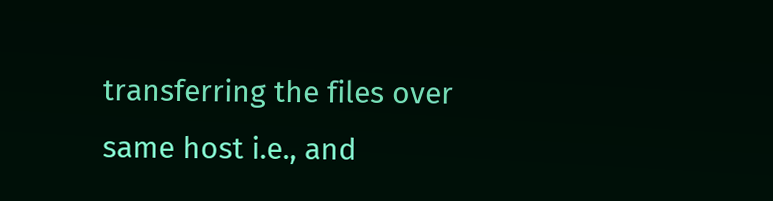transferring the files over same host i.e., and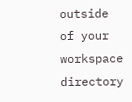outside of your workspace directory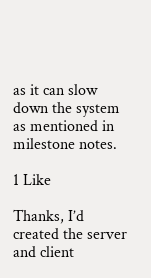as it can slow down the system as mentioned in milestone notes.

1 Like

Thanks, I’d created the server and client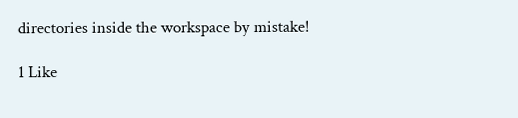directories inside the workspace by mistake!

1 Like